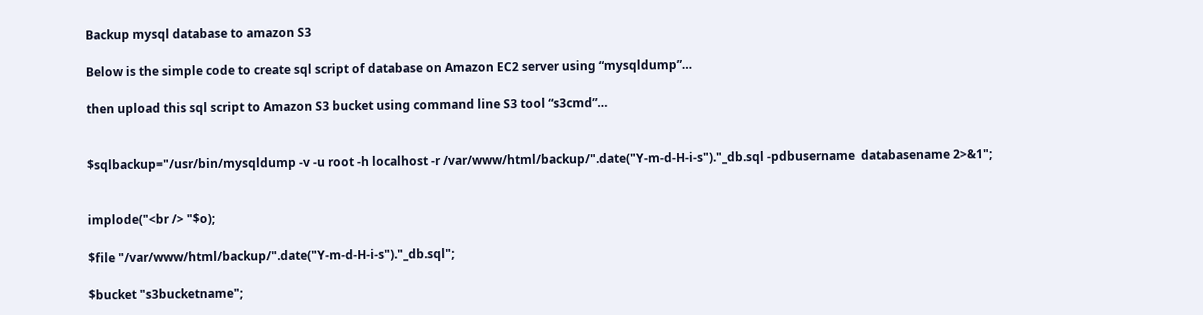Backup mysql database to amazon S3

Below is the simple code to create sql script of database on Amazon EC2 server using “mysqldump”…

then upload this sql script to Amazon S3 bucket using command line S3 tool “s3cmd”…


$sqlbackup="/usr/bin/mysqldump -v -u root -h localhost -r /var/www/html/backup/".date("Y-m-d-H-i-s")."_db.sql -pdbusername  databasename 2>&1";


implode("<br /> "$o);

$file "/var/www/html/backup/".date("Y-m-d-H-i-s")."_db.sql";

$bucket "s3bucketname";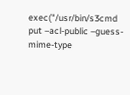exec("/usr/bin/s3cmd  put –acl-public –guess-mime-type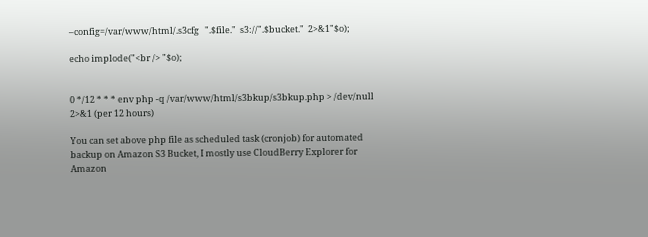–config=/var/www/html/.s3cfg   ".$file."  s3://".$bucket."  2>&1"$o);

echo implode("<br /> "$o);


0 */12 * * * env php -q /var/www/html/s3bkup/s3bkup.php > /dev/null 2>&1 (per 12 hours)

You can set above php file as scheduled task (cronjob) for automated backup on Amazon S3 Bucket, I mostly use CloudBerry Explorer for Amazon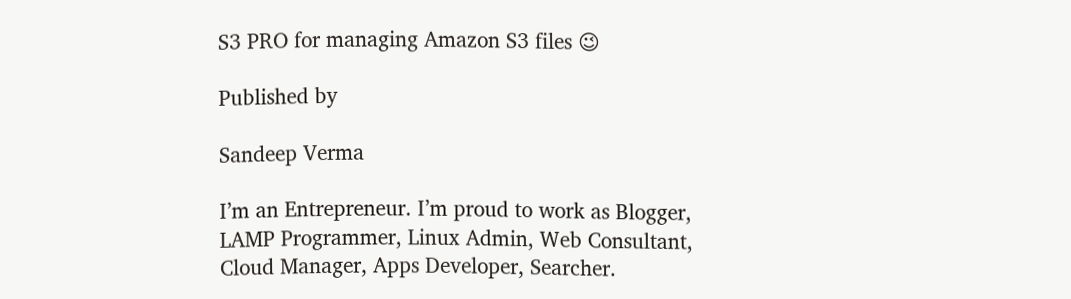S3 PRO for managing Amazon S3 files 😉

Published by

Sandeep Verma

I’m an Entrepreneur. I’m proud to work as Blogger, LAMP Programmer, Linux Admin, Web Consultant, Cloud Manager, Apps Developer, Searcher.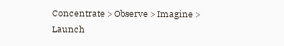Concentrate > Observe > Imagine > Launch